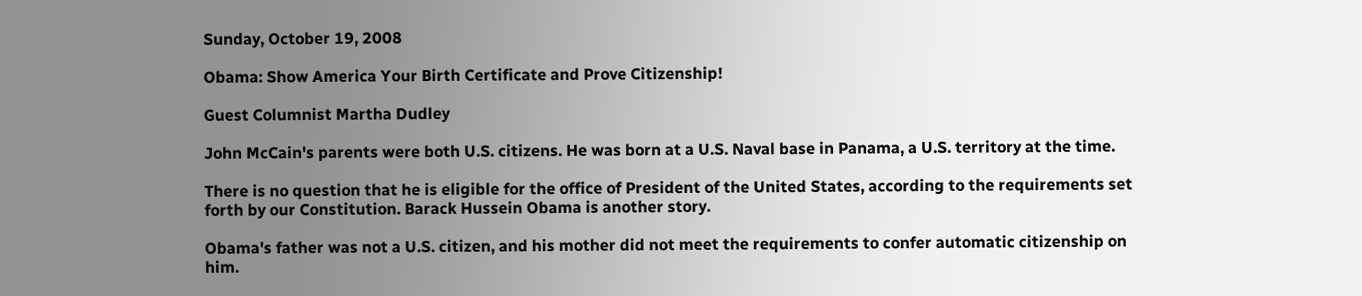Sunday, October 19, 2008

Obama: Show America Your Birth Certificate and Prove Citizenship!

Guest Columnist Martha Dudley

John McCain's parents were both U.S. citizens. He was born at a U.S. Naval base in Panama, a U.S. territory at the time.

There is no question that he is eligible for the office of President of the United States, according to the requirements set forth by our Constitution. Barack Hussein Obama is another story.

Obama's father was not a U.S. citizen, and his mother did not meet the requirements to confer automatic citizenship on him.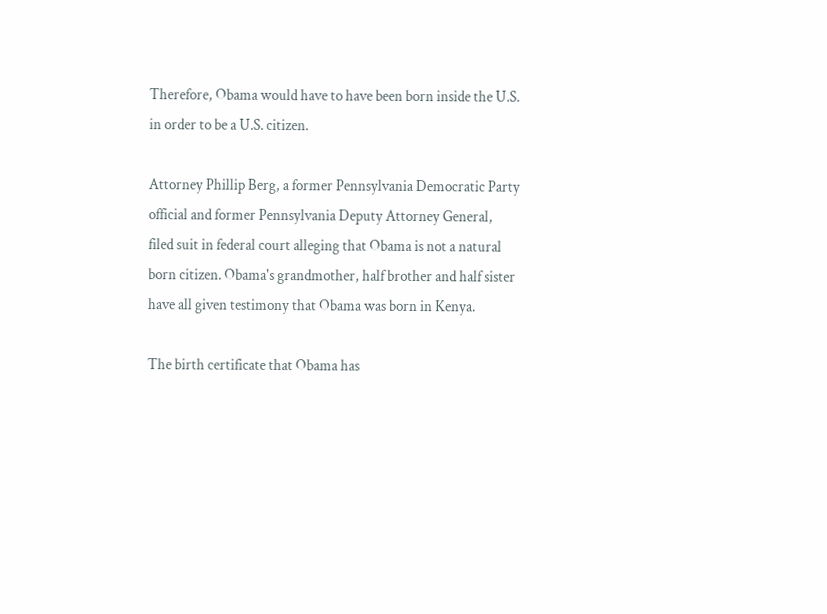Therefore, Obama would have to have been born inside the U.S. in order to be a U.S. citizen.

Attorney Phillip Berg, a former Pennsylvania Democratic Party official and former Pennsylvania Deputy Attorney General, filed suit in federal court alleging that Obama is not a natural born citizen. Obama's grandmother, half brother and half sister have all given testimony that Obama was born in Kenya.

The birth certificate that Obama has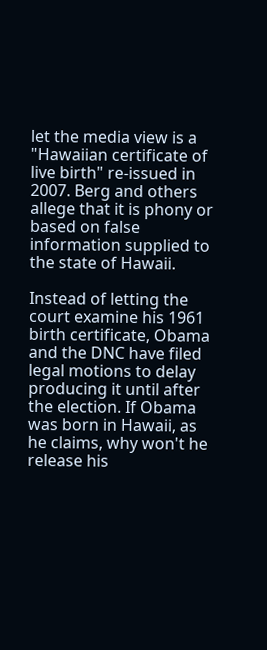let the media view is a "Hawaiian certificate of live birth" re-issued in 2007. Berg and others allege that it is phony or based on false information supplied to the state of Hawaii.

Instead of letting the court examine his 1961 birth certificate, Obama and the DNC have filed legal motions to delay producing it until after the election. If Obama was born in Hawaii, as he claims, why won't he release his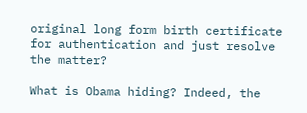original long form birth certificate for authentication and just resolve the matter?

What is Obama hiding? Indeed, the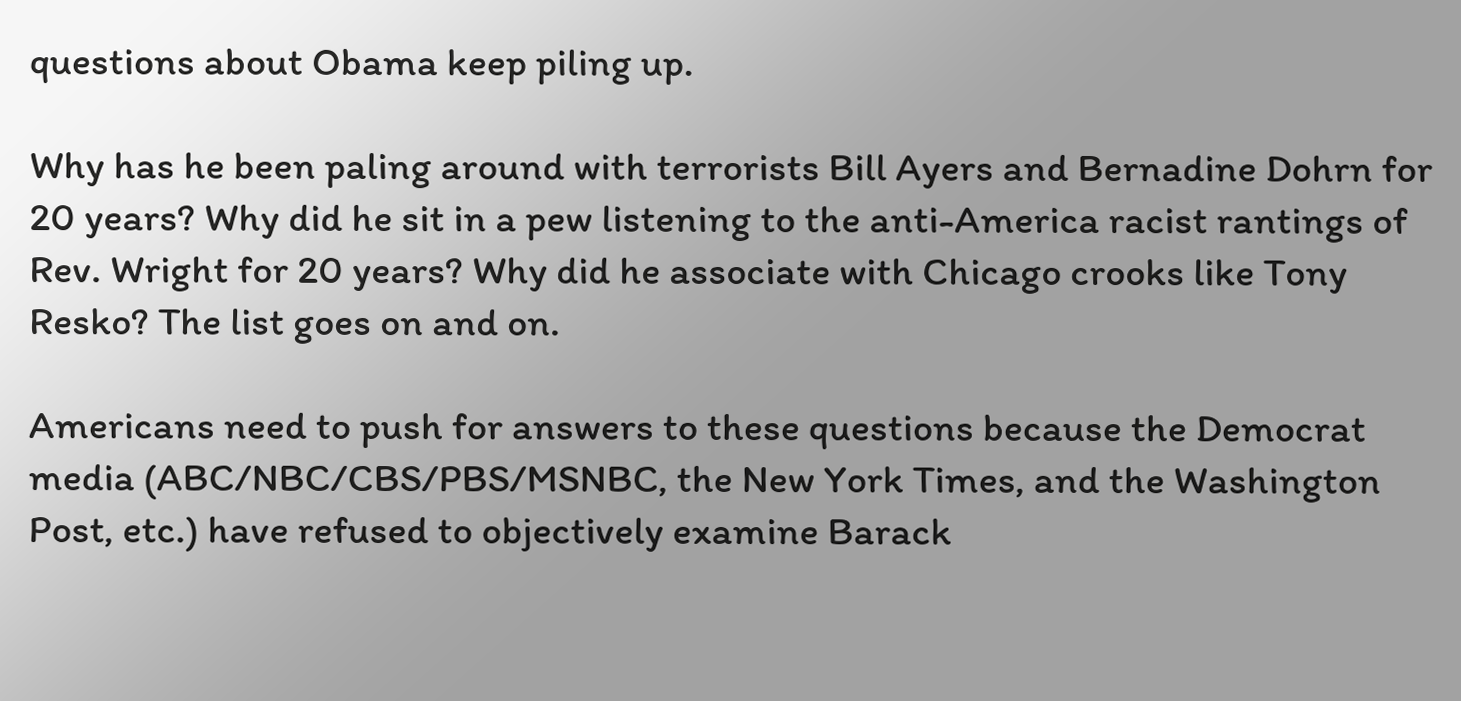questions about Obama keep piling up.

Why has he been paling around with terrorists Bill Ayers and Bernadine Dohrn for 20 years? Why did he sit in a pew listening to the anti-America racist rantings of Rev. Wright for 20 years? Why did he associate with Chicago crooks like Tony Resko? The list goes on and on.

Americans need to push for answers to these questions because the Democrat media (ABC/NBC/CBS/PBS/MSNBC, the New York Times, and the Washington Post, etc.) have refused to objectively examine Barack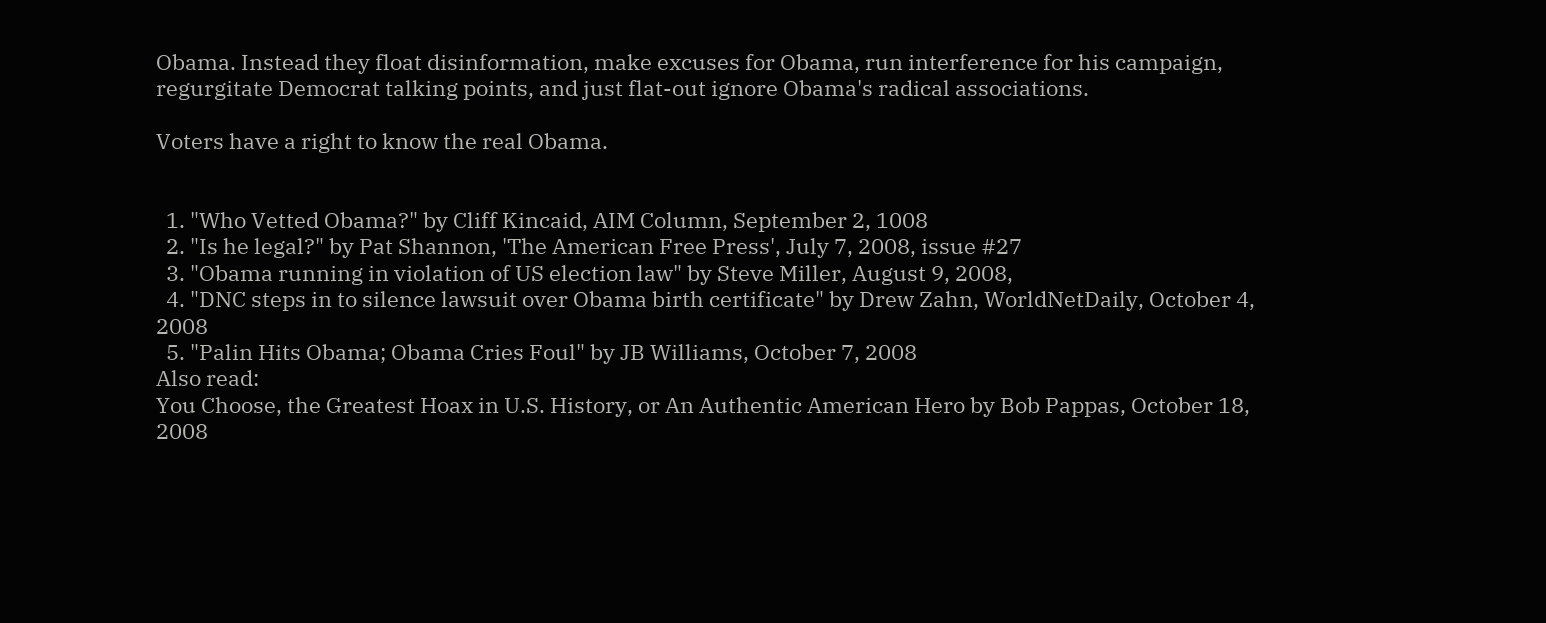Obama. Instead they float disinformation, make excuses for Obama, run interference for his campaign, regurgitate Democrat talking points, and just flat-out ignore Obama's radical associations.

Voters have a right to know the real Obama.


  1. "Who Vetted Obama?" by Cliff Kincaid, AIM Column, September 2, 1008
  2. "Is he legal?" by Pat Shannon, 'The American Free Press', July 7, 2008, issue #27
  3. "Obama running in violation of US election law" by Steve Miller, August 9, 2008,
  4. "DNC steps in to silence lawsuit over Obama birth certificate" by Drew Zahn, WorldNetDaily, October 4, 2008
  5. "Palin Hits Obama; Obama Cries Foul" by JB Williams, October 7, 2008
Also read:
You Choose, the Greatest Hoax in U.S. History, or An Authentic American Hero by Bob Pappas, October 18, 2008